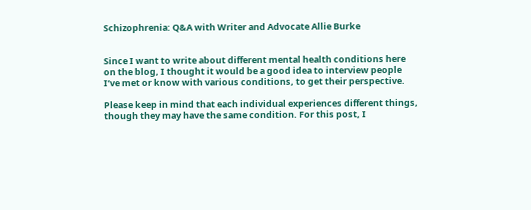Schizophrenia: Q&A with Writer and Advocate Allie Burke


Since I want to write about different mental health conditions here on the blog, I thought it would be a good idea to interview people I’ve met or know with various conditions, to get their perspective.

Please keep in mind that each individual experiences different things, though they may have the same condition. For this post, I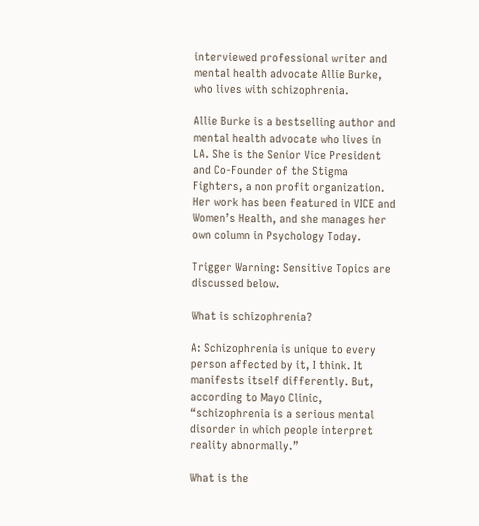interviewed professional writer and mental health advocate Allie Burke, who lives with schizophrenia.

Allie Burke is a bestselling author and mental health advocate who lives in LA. She is the Senior Vice President and Co-Founder of the Stigma Fighters, a non profit organization. Her work has been featured in VICE and Women’s Health, and she manages her own column in Psychology Today.

Trigger Warning: Sensitive Topics are discussed below.

What is schizophrenia?

A: Schizophrenia is unique to every person affected by it, I think. It manifests itself differently. But, according to Mayo Clinic, “schizophrenia is a serious mental disorder in which people interpret reality abnormally.”

What is the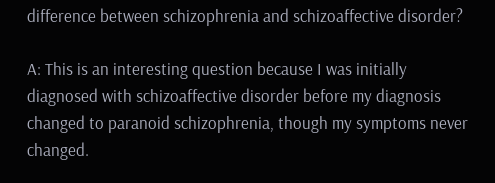difference between schizophrenia and schizoaffective disorder?

A: This is an interesting question because I was initially diagnosed with schizoaffective disorder before my diagnosis changed to paranoid schizophrenia, though my symptoms never changed.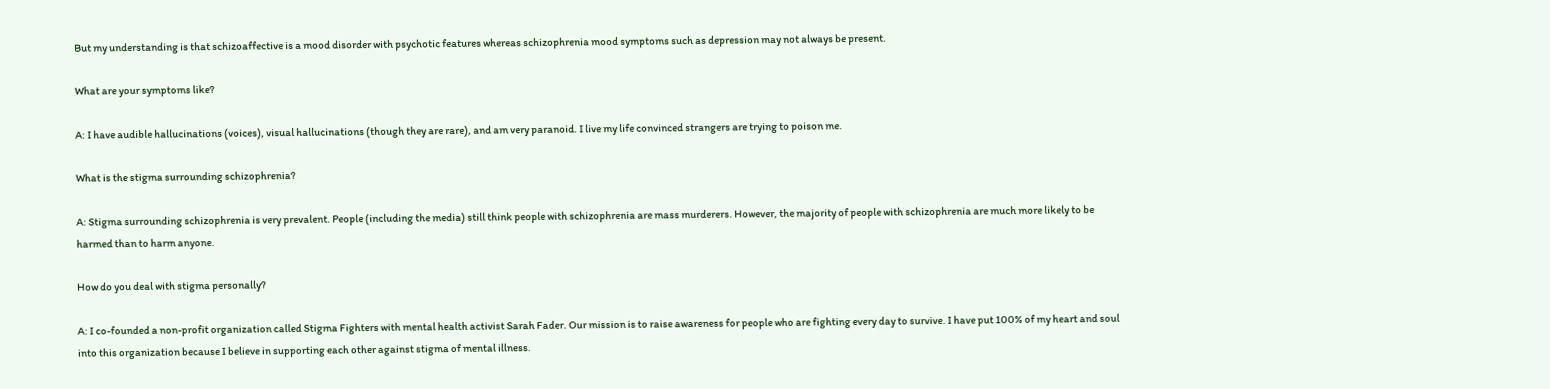But my understanding is that schizoaffective is a mood disorder with psychotic features whereas schizophrenia mood symptoms such as depression may not always be present.

What are your symptoms like?

A: I have audible hallucinations (voices), visual hallucinations (though they are rare), and am very paranoid. I live my life convinced strangers are trying to poison me.

What is the stigma surrounding schizophrenia?

A: Stigma surrounding schizophrenia is very prevalent. People (including the media) still think people with schizophrenia are mass murderers. However, the majority of people with schizophrenia are much more likely to be harmed than to harm anyone.

How do you deal with stigma personally?

A: I co-founded a non-profit organization called Stigma Fighters with mental health activist Sarah Fader. Our mission is to raise awareness for people who are fighting every day to survive. I have put 100% of my heart and soul into this organization because I believe in supporting each other against stigma of mental illness.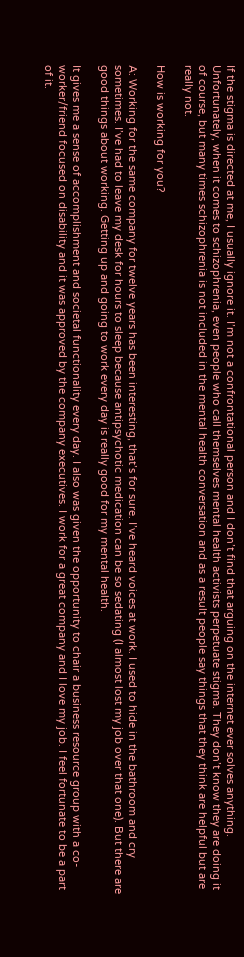If the stigma is directed at me, I usually ignore it. I’m not a confrontational person and I don’t find that arguing on the internet ever solves anything. Unfortunately, when it comes to schizophrenia, even people who call themselves mental health activists perpetuate stigma. They don’t know they are doing it of course, but many times schizophrenia is not included in the mental health conversation and as a result people say things that they think are helpful but are really not.

How is working for you?

A: Working for the same company for twelve years has been interesting, that’s for sure. I’ve heard voices at work. I used to hide in the bathroom and cry sometimes. I’ve had to leave my desk for hours to sleep because antipsychotic medication can be so sedating (I almost lost my job over that one). But there are good things about working. Getting up and going to work every day is really good for my mental health.

It gives me a sense of accomplishment and societal functionality every day. I also was given the opportunity to chair a business resource group with a co-worker/friend focused on disability and it was approved by the company executives. I work for a great company and I love my job. I feel fortunate to be a part of it.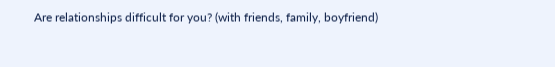Are relationships difficult for you? (with friends, family, boyfriend)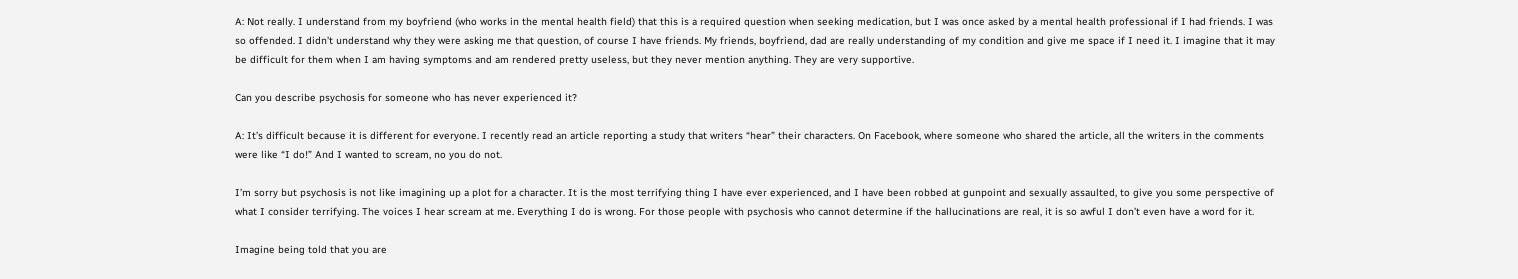A: Not really. I understand from my boyfriend (who works in the mental health field) that this is a required question when seeking medication, but I was once asked by a mental health professional if I had friends. I was so offended. I didn’t understand why they were asking me that question, of course I have friends. My friends, boyfriend, dad are really understanding of my condition and give me space if I need it. I imagine that it may be difficult for them when I am having symptoms and am rendered pretty useless, but they never mention anything. They are very supportive.

Can you describe psychosis for someone who has never experienced it?

A: It’s difficult because it is different for everyone. I recently read an article reporting a study that writers “hear” their characters. On Facebook, where someone who shared the article, all the writers in the comments were like “I do!” And I wanted to scream, no you do not.

I’m sorry but psychosis is not like imagining up a plot for a character. It is the most terrifying thing I have ever experienced, and I have been robbed at gunpoint and sexually assaulted, to give you some perspective of what I consider terrifying. The voices I hear scream at me. Everything I do is wrong. For those people with psychosis who cannot determine if the hallucinations are real, it is so awful I don’t even have a word for it.

Imagine being told that you are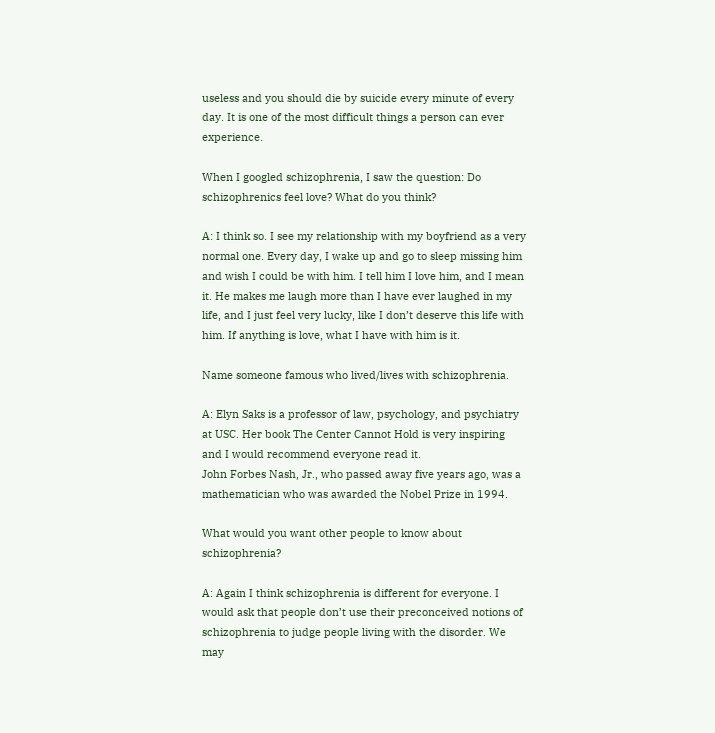useless and you should die by suicide every minute of every day. It is one of the most difficult things a person can ever experience.

When I googled schizophrenia, I saw the question: Do schizophrenics feel love? What do you think?

A: I think so. I see my relationship with my boyfriend as a very normal one. Every day, I wake up and go to sleep missing him and wish I could be with him. I tell him I love him, and I mean it. He makes me laugh more than I have ever laughed in my life, and I just feel very lucky, like I don’t deserve this life with him. If anything is love, what I have with him is it.

Name someone famous who lived/lives with schizophrenia.

A: Elyn Saks is a professor of law, psychology, and psychiatry at USC. Her book The Center Cannot Hold is very inspiring and I would recommend everyone read it.
John Forbes Nash, Jr., who passed away five years ago, was a mathematician who was awarded the Nobel Prize in 1994.

What would you want other people to know about schizophrenia?

A: Again I think schizophrenia is different for everyone. I would ask that people don’t use their preconceived notions of schizophrenia to judge people living with the disorder. We may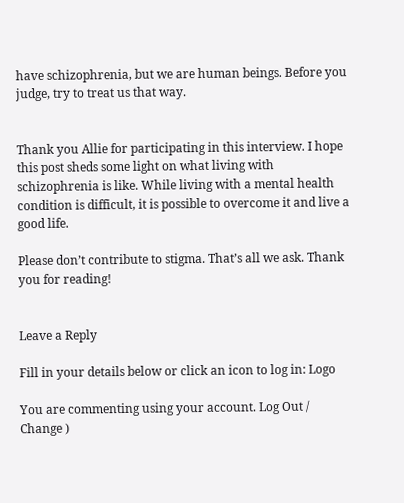have schizophrenia, but we are human beings. Before you judge, try to treat us that way.


Thank you Allie for participating in this interview. I hope this post sheds some light on what living with schizophrenia is like. While living with a mental health condition is difficult, it is possible to overcome it and live a good life.

Please don’t contribute to stigma. That’s all we ask. Thank you for reading!


Leave a Reply

Fill in your details below or click an icon to log in: Logo

You are commenting using your account. Log Out /  Change )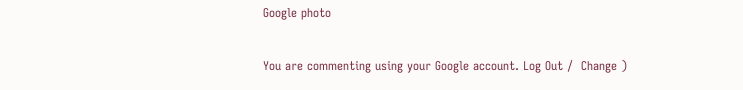Google photo

You are commenting using your Google account. Log Out /  Change )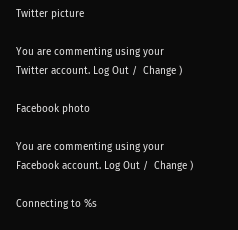Twitter picture

You are commenting using your Twitter account. Log Out /  Change )

Facebook photo

You are commenting using your Facebook account. Log Out /  Change )

Connecting to %s